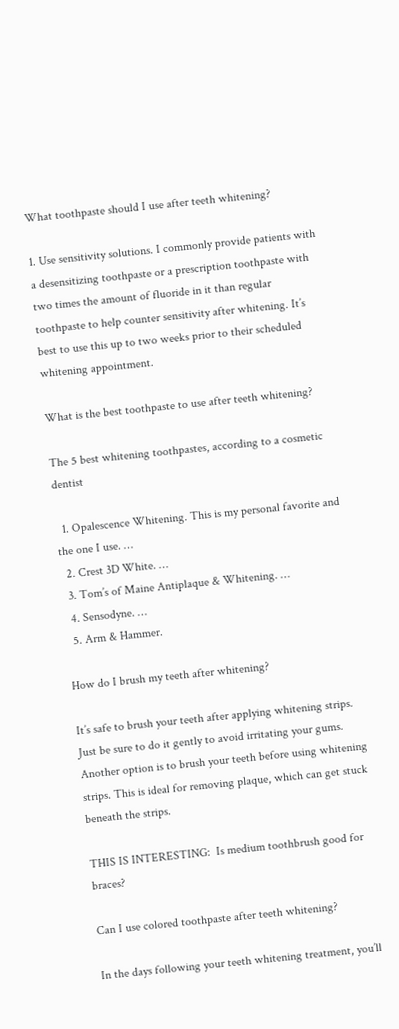What toothpaste should I use after teeth whitening?

1. Use sensitivity solutions. I commonly provide patients with a desensitizing toothpaste or a prescription toothpaste with two times the amount of fluoride in it than regular toothpaste to help counter sensitivity after whitening. It’s best to use this up to two weeks prior to their scheduled whitening appointment.

What is the best toothpaste to use after teeth whitening?

The 5 best whitening toothpastes, according to a cosmetic dentist

  1. Opalescence Whitening. This is my personal favorite and the one I use. …
  2. Crest 3D White. …
  3. Tom’s of Maine Antiplaque & Whitening. …
  4. Sensodyne. …
  5. Arm & Hammer.

How do I brush my teeth after whitening?

It’s safe to brush your teeth after applying whitening strips. Just be sure to do it gently to avoid irritating your gums. Another option is to brush your teeth before using whitening strips. This is ideal for removing plaque, which can get stuck beneath the strips.

THIS IS INTERESTING:  Is medium toothbrush good for braces?

Can I use colored toothpaste after teeth whitening?

In the days following your teeth whitening treatment, you’ll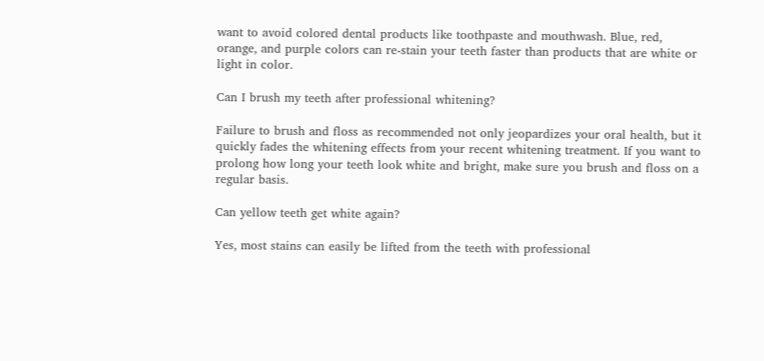want to avoid colored dental products like toothpaste and mouthwash. Blue, red, orange, and purple colors can re-stain your teeth faster than products that are white or light in color.

Can I brush my teeth after professional whitening?

Failure to brush and floss as recommended not only jeopardizes your oral health, but it quickly fades the whitening effects from your recent whitening treatment. If you want to prolong how long your teeth look white and bright, make sure you brush and floss on a regular basis.

Can yellow teeth get white again?

Yes, most stains can easily be lifted from the teeth with professional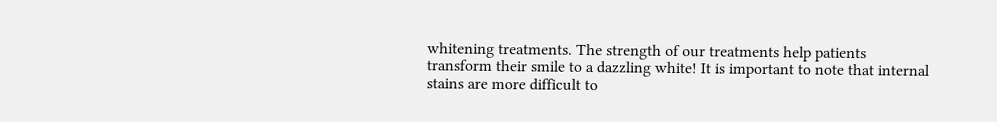whitening treatments. The strength of our treatments help patients transform their smile to a dazzling white! It is important to note that internal stains are more difficult to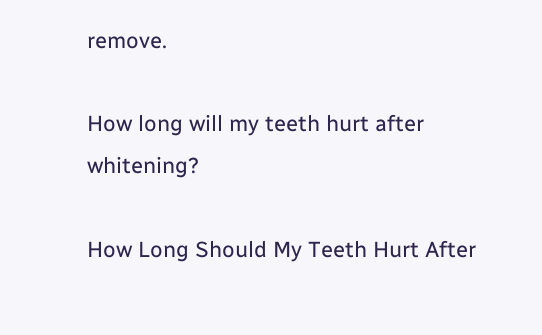remove.

How long will my teeth hurt after whitening?

How Long Should My Teeth Hurt After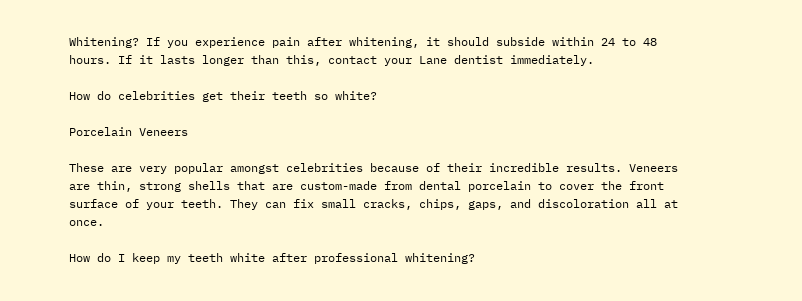Whitening? If you experience pain after whitening, it should subside within 24 to 48 hours. If it lasts longer than this, contact your Lane dentist immediately.

How do celebrities get their teeth so white?

Porcelain Veneers

These are very popular amongst celebrities because of their incredible results. Veneers are thin, strong shells that are custom-made from dental porcelain to cover the front surface of your teeth. They can fix small cracks, chips, gaps, and discoloration all at once.

How do I keep my teeth white after professional whitening?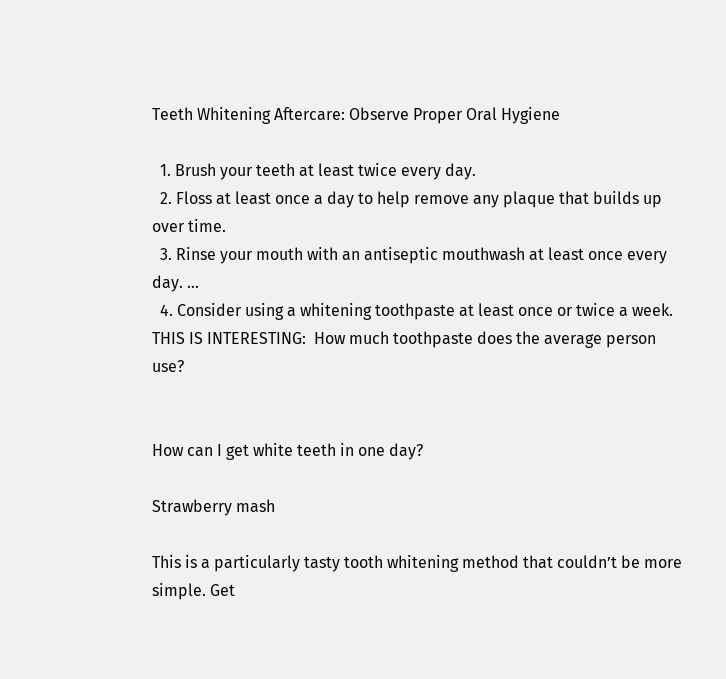Teeth Whitening Aftercare: Observe Proper Oral Hygiene

  1. Brush your teeth at least twice every day.
  2. Floss at least once a day to help remove any plaque that builds up over time.
  3. Rinse your mouth with an antiseptic mouthwash at least once every day. …
  4. Consider using a whitening toothpaste at least once or twice a week.
THIS IS INTERESTING:  How much toothpaste does the average person use?


How can I get white teeth in one day?

Strawberry mash

This is a particularly tasty tooth whitening method that couldn’t be more simple. Get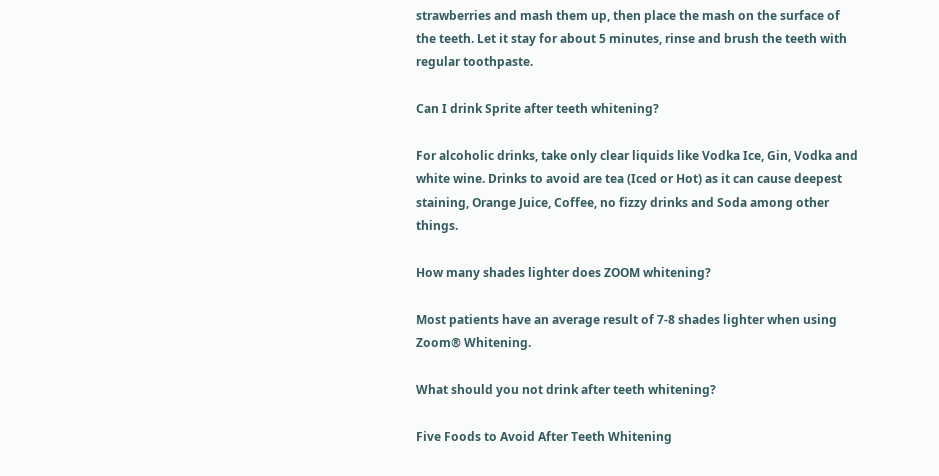strawberries and mash them up, then place the mash on the surface of the teeth. Let it stay for about 5 minutes, rinse and brush the teeth with regular toothpaste.

Can I drink Sprite after teeth whitening?

For alcoholic drinks, take only clear liquids like Vodka Ice, Gin, Vodka and white wine. Drinks to avoid are tea (Iced or Hot) as it can cause deepest staining, Orange Juice, Coffee, no fizzy drinks and Soda among other things.

How many shades lighter does ZOOM whitening?

Most patients have an average result of 7-8 shades lighter when using Zoom® Whitening.

What should you not drink after teeth whitening?

Five Foods to Avoid After Teeth Whitening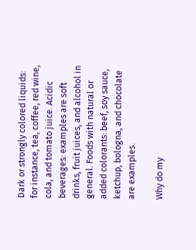Dark or strongly colored liquids: for instance, tea, coffee, red wine, cola, and tomato juice. Acidic beverages: examples are soft drinks, fruit juices, and alcohol in general. Foods with natural or added colorants: beef, soy sauce, ketchup, bologna, and chocolate are examples.

Why do my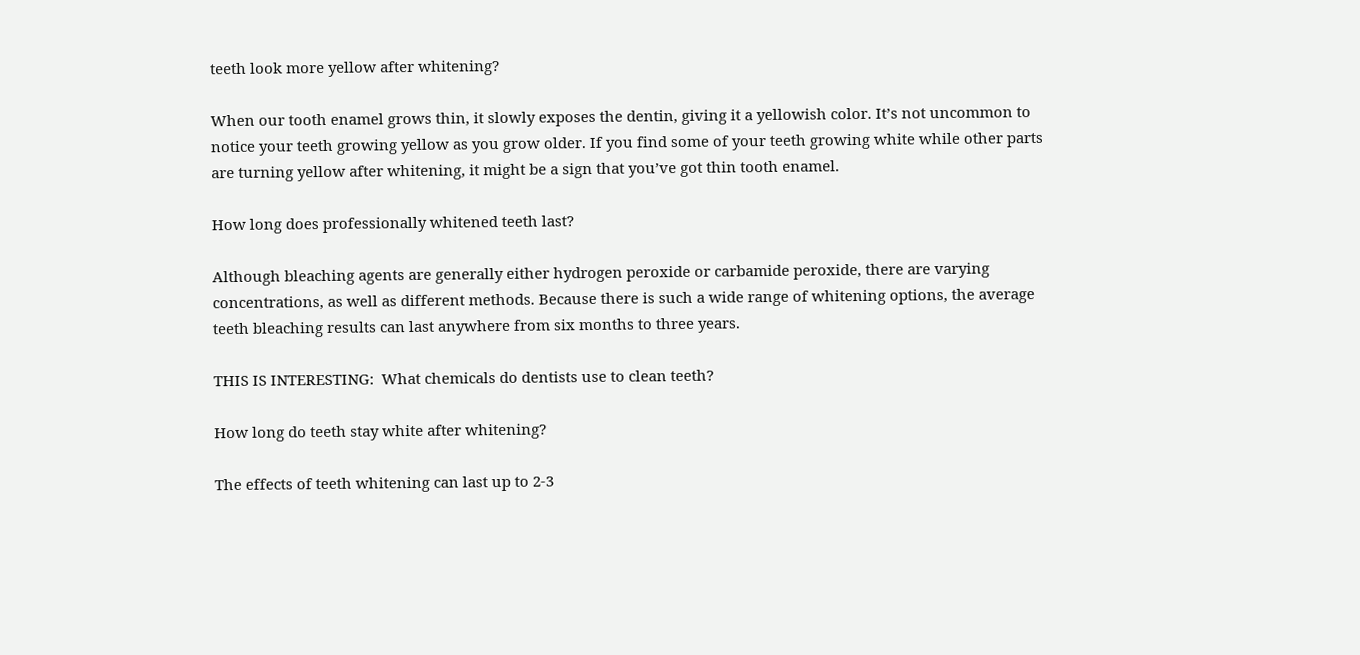teeth look more yellow after whitening?

When our tooth enamel grows thin, it slowly exposes the dentin, giving it a yellowish color. It’s not uncommon to notice your teeth growing yellow as you grow older. If you find some of your teeth growing white while other parts are turning yellow after whitening, it might be a sign that you’ve got thin tooth enamel.

How long does professionally whitened teeth last?

Although bleaching agents are generally either hydrogen peroxide or carbamide peroxide, there are varying concentrations, as well as different methods. Because there is such a wide range of whitening options, the average teeth bleaching results can last anywhere from six months to three years.

THIS IS INTERESTING:  What chemicals do dentists use to clean teeth?

How long do teeth stay white after whitening?

The effects of teeth whitening can last up to 2-3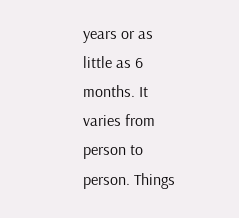years or as little as 6 months. It varies from person to person. Things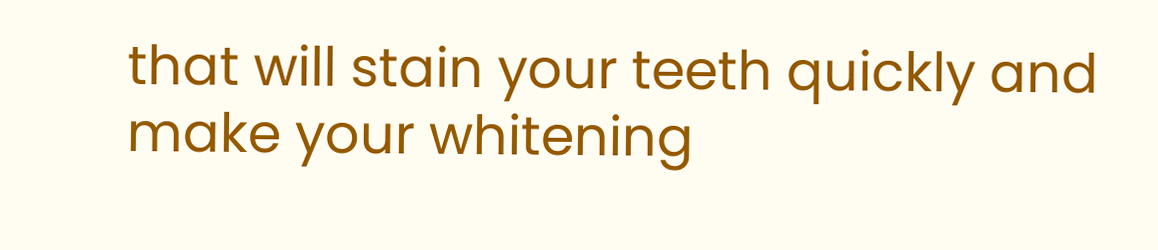that will stain your teeth quickly and make your whitening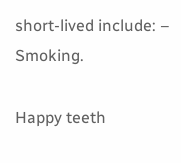short-lived include: – Smoking.

Happy teeth